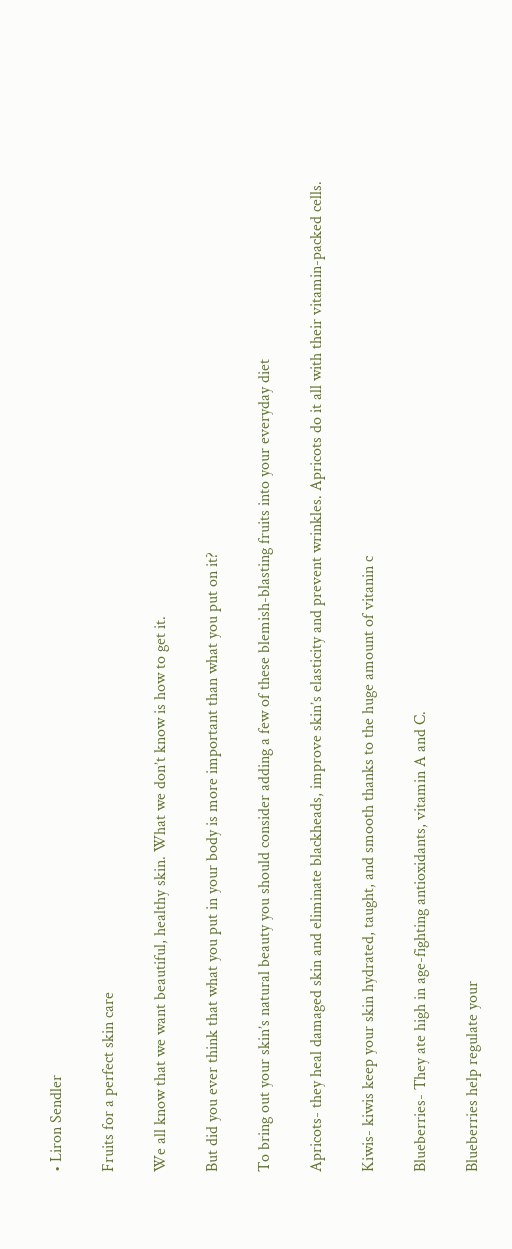• Liron Sendler

Fruits for a perfect skin care

We all know that we want beautiful, healthy skin. What we don’t know is how to get it.

But did you ever think that what you put in your body is more important than what you put on it?

To bring out your skin’s natural beauty you should consider adding a few of these blemish-blasting fruits into your everyday diet

Apricots- they heal damaged skin and eliminate blackheads, improve skin’s elasticity and prevent wrinkles. Apricots do it all with their vitamin-packed cells.

Kiwis- kiwis keep your skin hydrated, taught, and smooth thanks to the huge amount of vitanin c

Blueberries- They ate high in age-fighting antioxidants, vitamin A and C.

Blueberries help regulate your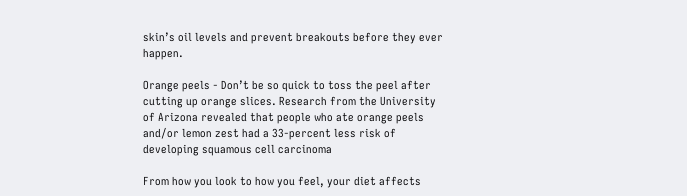skin’s oil levels and prevent breakouts before they ever happen.

Orange peels - Don’t be so quick to toss the peel after cutting up orange slices. Research from the University of Arizona revealed that people who ate orange peels and/or lemon zest had a 33-percent less risk of developing squamous cell carcinoma

From how you look to how you feel, your diet affects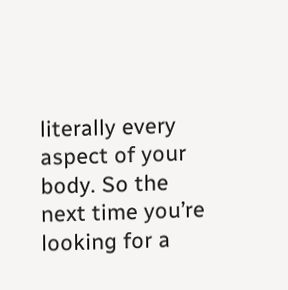literally every aspect of your body. So the next time you’re looking for a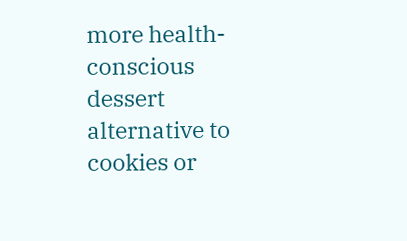more health-conscious dessert alternative to cookies or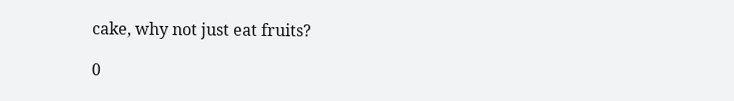cake, why not just eat fruits?

0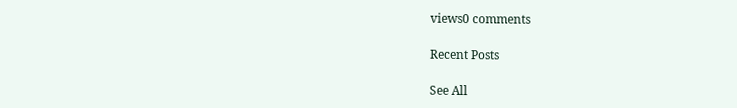views0 comments

Recent Posts

See All